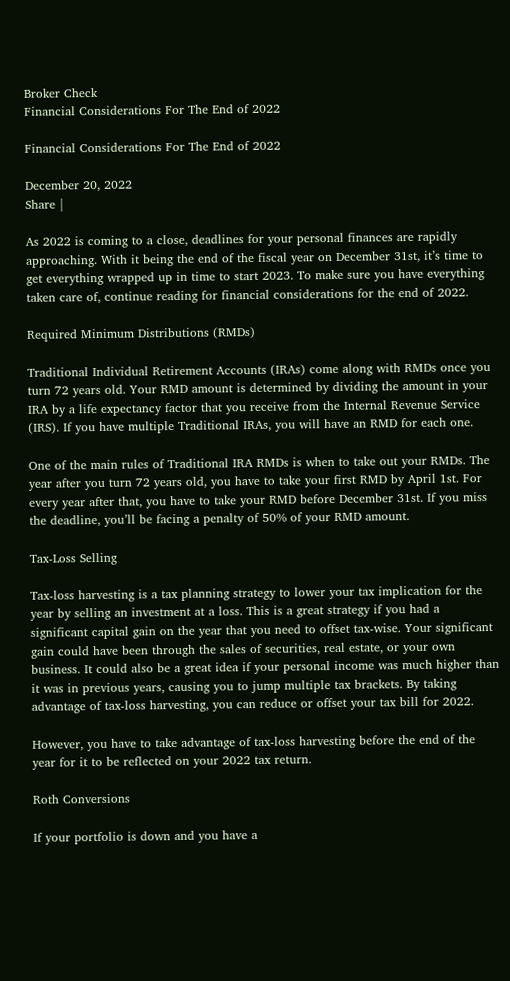Broker Check
Financial Considerations For The End of 2022

Financial Considerations For The End of 2022

December 20, 2022
Share |

As 2022 is coming to a close, deadlines for your personal finances are rapidly approaching. With it being the end of the fiscal year on December 31st, it’s time to get everything wrapped up in time to start 2023. To make sure you have everything taken care of, continue reading for financial considerations for the end of 2022.

Required Minimum Distributions (RMDs)

Traditional Individual Retirement Accounts (IRAs) come along with RMDs once you turn 72 years old. Your RMD amount is determined by dividing the amount in your IRA by a life expectancy factor that you receive from the Internal Revenue Service (IRS). If you have multiple Traditional IRAs, you will have an RMD for each one.

One of the main rules of Traditional IRA RMDs is when to take out your RMDs. The year after you turn 72 years old, you have to take your first RMD by April 1st. For every year after that, you have to take your RMD before December 31st. If you miss the deadline, you’ll be facing a penalty of 50% of your RMD amount.

Tax-Loss Selling

Tax-loss harvesting is a tax planning strategy to lower your tax implication for the year by selling an investment at a loss. This is a great strategy if you had a significant capital gain on the year that you need to offset tax-wise. Your significant gain could have been through the sales of securities, real estate, or your own business. It could also be a great idea if your personal income was much higher than it was in previous years, causing you to jump multiple tax brackets. By taking advantage of tax-loss harvesting, you can reduce or offset your tax bill for 2022.

However, you have to take advantage of tax-loss harvesting before the end of the year for it to be reflected on your 2022 tax return.

Roth Conversions

If your portfolio is down and you have a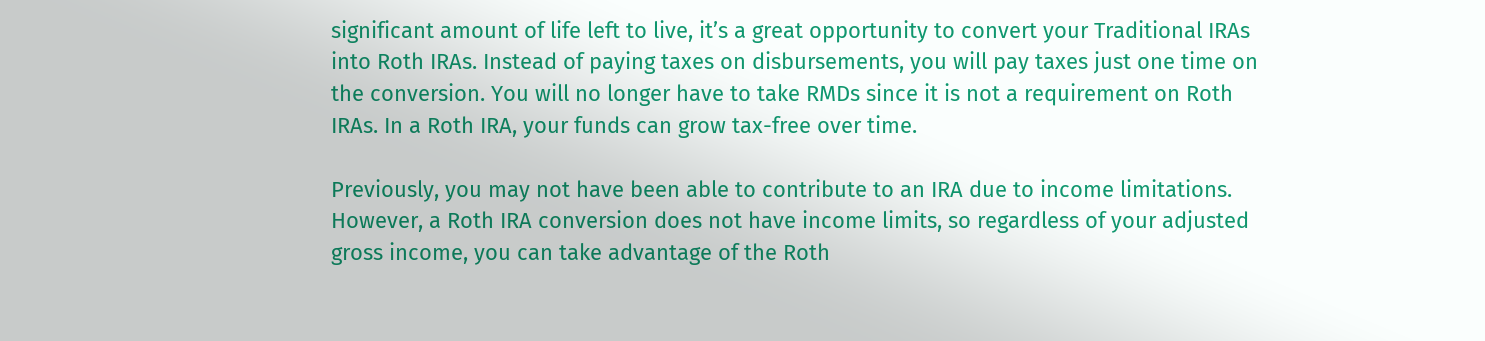significant amount of life left to live, it’s a great opportunity to convert your Traditional IRAs into Roth IRAs. Instead of paying taxes on disbursements, you will pay taxes just one time on the conversion. You will no longer have to take RMDs since it is not a requirement on Roth IRAs. In a Roth IRA, your funds can grow tax-free over time.

Previously, you may not have been able to contribute to an IRA due to income limitations. However, a Roth IRA conversion does not have income limits, so regardless of your adjusted gross income, you can take advantage of the Roth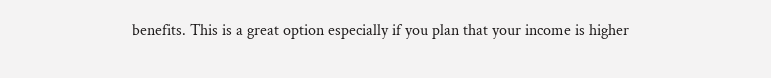benefits. This is a great option especially if you plan that your income is higher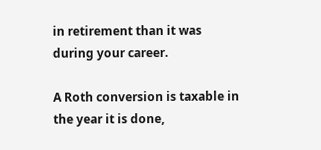in retirement than it was during your career.

A Roth conversion is taxable in the year it is done,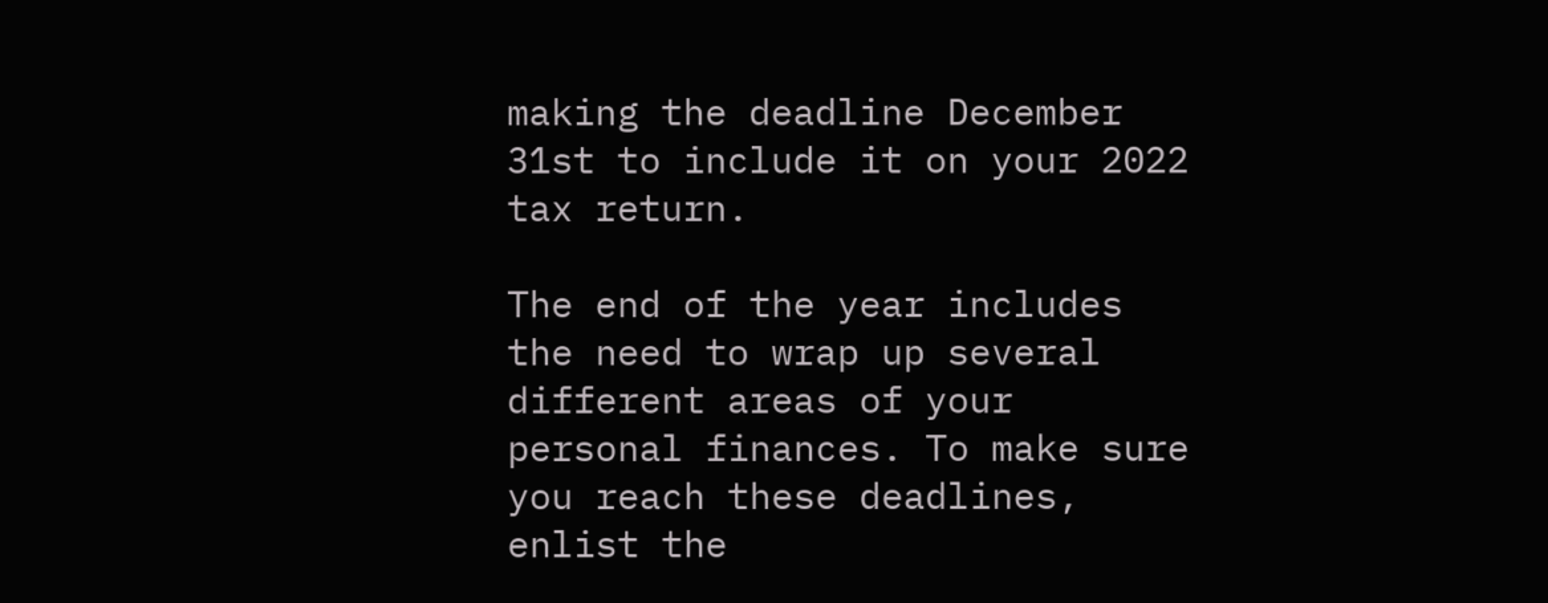making the deadline December 31st to include it on your 2022 tax return.

The end of the year includes the need to wrap up several different areas of your personal finances. To make sure you reach these deadlines, enlist the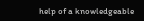help of a knowledgeable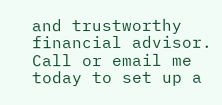and trustworthy financial advisor. Call or email me today to set up a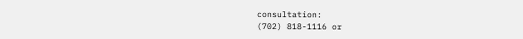consultation:
(702) 818-1116 or